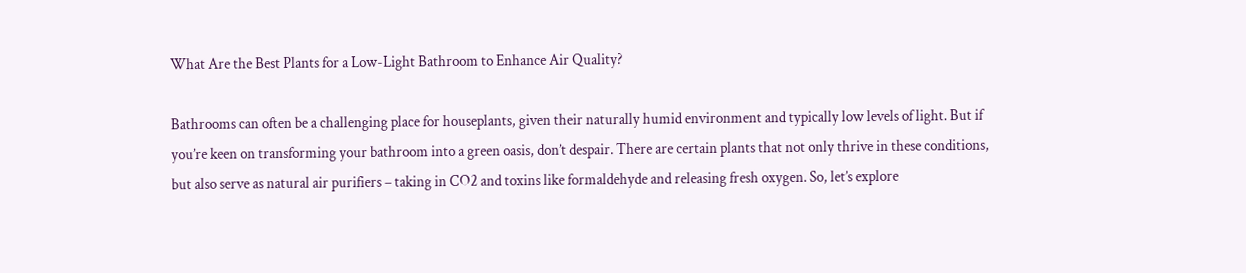What Are the Best Plants for a Low-Light Bathroom to Enhance Air Quality?

Bathrooms can often be a challenging place for houseplants, given their naturally humid environment and typically low levels of light. But if you’re keen on transforming your bathroom into a green oasis, don’t despair. There are certain plants that not only thrive in these conditions, but also serve as natural air purifiers – taking in CO2 and toxins like formaldehyde and releasing fresh oxygen. So, let’s explore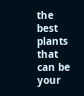the best plants that can be your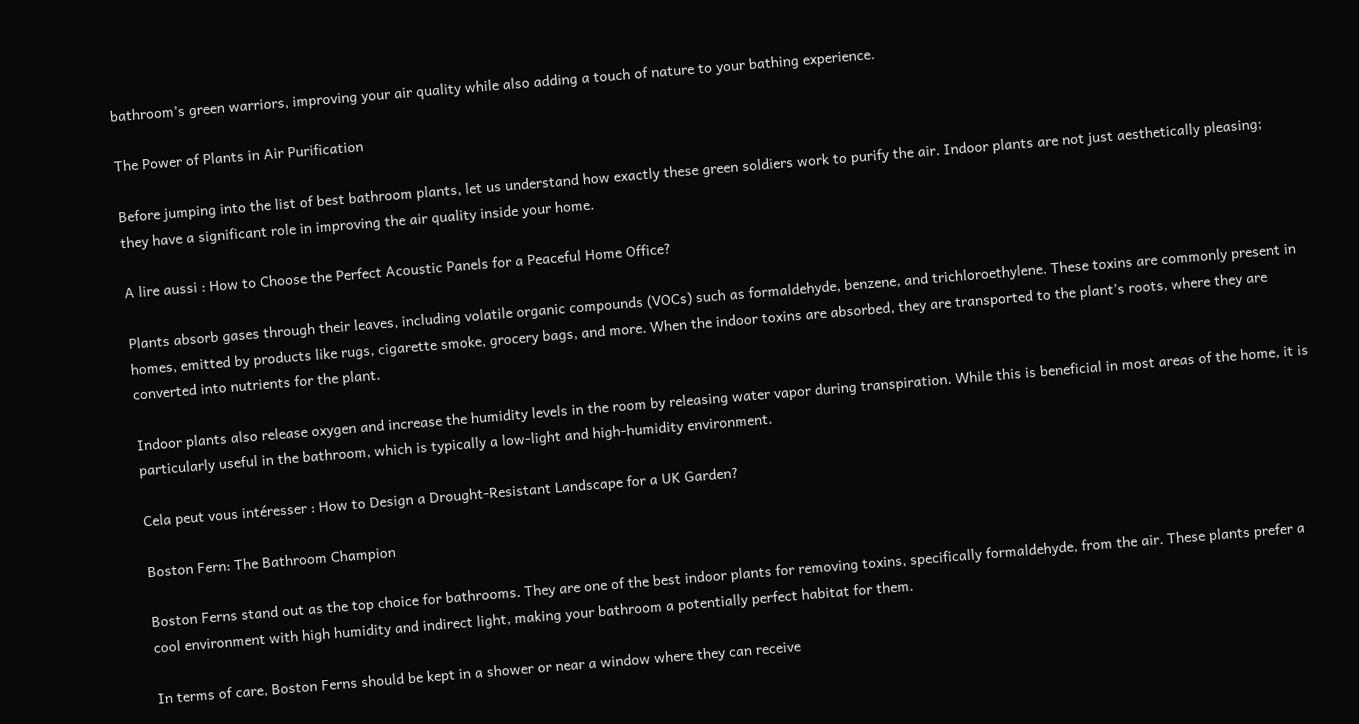bathroom’s green warriors, improving your air quality while also adding a touch of nature to your bathing experience.

The Power of Plants in Air Purification

Before jumping into the list of best bathroom plants, let us understand how exactly these green soldiers work to purify the air. Indoor plants are not just aesthetically pleasing; they have a significant role in improving the air quality inside your home.

A lire aussi : How to Choose the Perfect Acoustic Panels for a Peaceful Home Office?

Plants absorb gases through their leaves, including volatile organic compounds (VOCs) such as formaldehyde, benzene, and trichloroethylene. These toxins are commonly present in homes, emitted by products like rugs, cigarette smoke, grocery bags, and more. When the indoor toxins are absorbed, they are transported to the plant’s roots, where they are converted into nutrients for the plant.

Indoor plants also release oxygen and increase the humidity levels in the room by releasing water vapor during transpiration. While this is beneficial in most areas of the home, it is particularly useful in the bathroom, which is typically a low-light and high-humidity environment.

Cela peut vous intéresser : How to Design a Drought-Resistant Landscape for a UK Garden?

Boston Fern: The Bathroom Champion

Boston Ferns stand out as the top choice for bathrooms. They are one of the best indoor plants for removing toxins, specifically formaldehyde, from the air. These plants prefer a cool environment with high humidity and indirect light, making your bathroom a potentially perfect habitat for them.

In terms of care, Boston Ferns should be kept in a shower or near a window where they can receive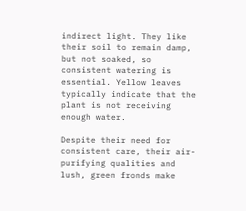indirect light. They like their soil to remain damp, but not soaked, so consistent watering is essential. Yellow leaves typically indicate that the plant is not receiving enough water.

Despite their need for consistent care, their air-purifying qualities and lush, green fronds make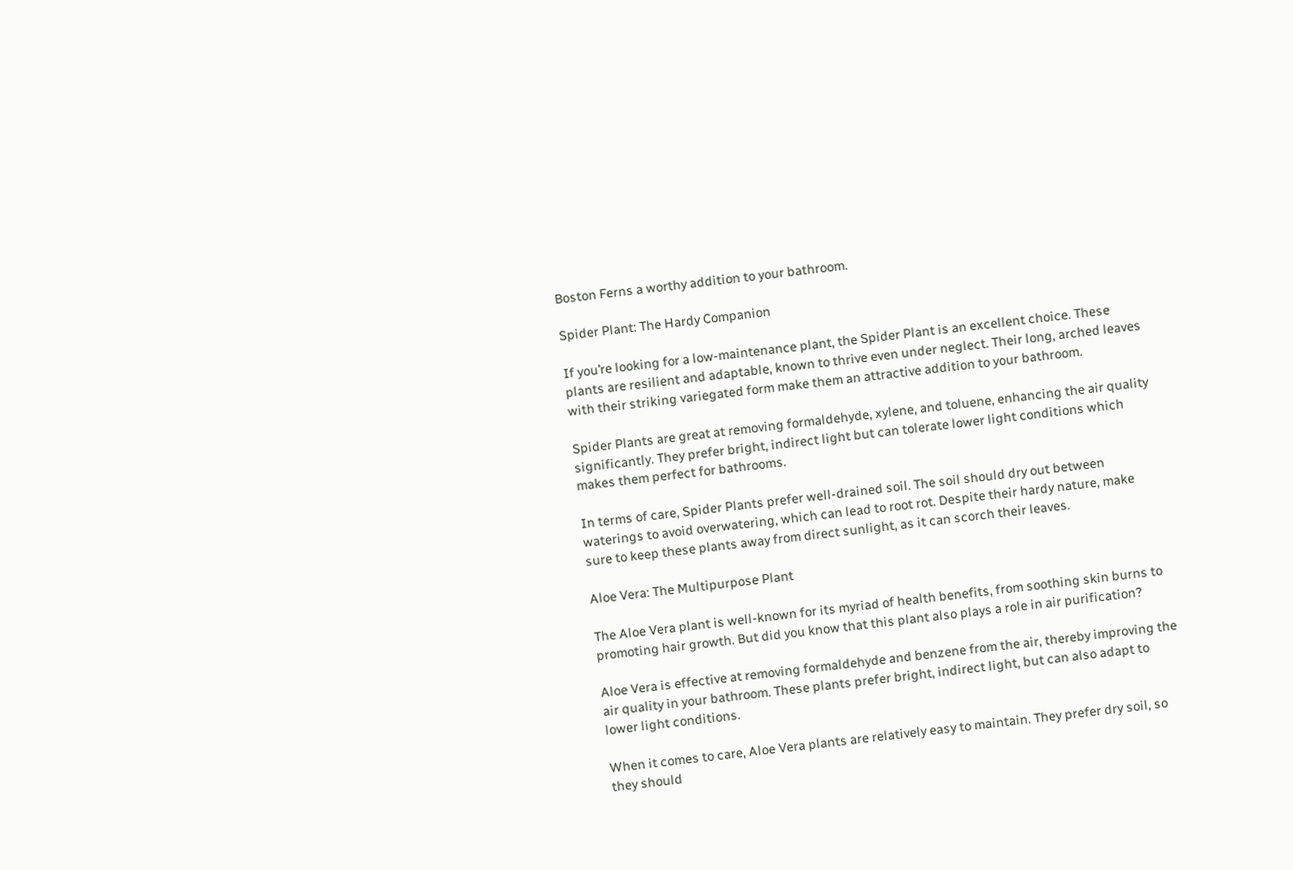Boston Ferns a worthy addition to your bathroom.

Spider Plant: The Hardy Companion

If you’re looking for a low-maintenance plant, the Spider Plant is an excellent choice. These plants are resilient and adaptable, known to thrive even under neglect. Their long, arched leaves with their striking variegated form make them an attractive addition to your bathroom.

Spider Plants are great at removing formaldehyde, xylene, and toluene, enhancing the air quality significantly. They prefer bright, indirect light but can tolerate lower light conditions which makes them perfect for bathrooms.

In terms of care, Spider Plants prefer well-drained soil. The soil should dry out between waterings to avoid overwatering, which can lead to root rot. Despite their hardy nature, make sure to keep these plants away from direct sunlight, as it can scorch their leaves.

Aloe Vera: The Multipurpose Plant

The Aloe Vera plant is well-known for its myriad of health benefits, from soothing skin burns to promoting hair growth. But did you know that this plant also plays a role in air purification?

Aloe Vera is effective at removing formaldehyde and benzene from the air, thereby improving the air quality in your bathroom. These plants prefer bright, indirect light, but can also adapt to lower light conditions.

When it comes to care, Aloe Vera plants are relatively easy to maintain. They prefer dry soil, so they should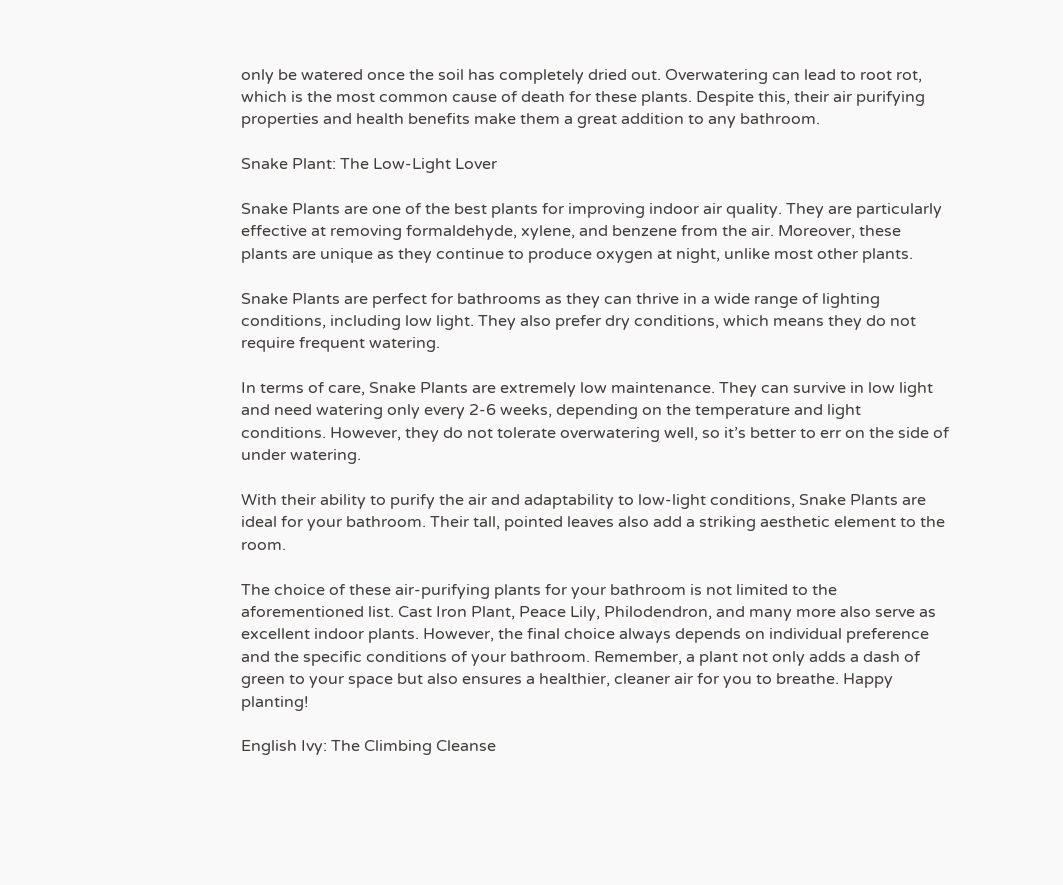only be watered once the soil has completely dried out. Overwatering can lead to root rot, which is the most common cause of death for these plants. Despite this, their air purifying properties and health benefits make them a great addition to any bathroom.

Snake Plant: The Low-Light Lover

Snake Plants are one of the best plants for improving indoor air quality. They are particularly effective at removing formaldehyde, xylene, and benzene from the air. Moreover, these plants are unique as they continue to produce oxygen at night, unlike most other plants.

Snake Plants are perfect for bathrooms as they can thrive in a wide range of lighting conditions, including low light. They also prefer dry conditions, which means they do not require frequent watering.

In terms of care, Snake Plants are extremely low maintenance. They can survive in low light and need watering only every 2-6 weeks, depending on the temperature and light conditions. However, they do not tolerate overwatering well, so it’s better to err on the side of under watering.

With their ability to purify the air and adaptability to low-light conditions, Snake Plants are ideal for your bathroom. Their tall, pointed leaves also add a striking aesthetic element to the room.

The choice of these air-purifying plants for your bathroom is not limited to the aforementioned list. Cast Iron Plant, Peace Lily, Philodendron, and many more also serve as excellent indoor plants. However, the final choice always depends on individual preference and the specific conditions of your bathroom. Remember, a plant not only adds a dash of green to your space but also ensures a healthier, cleaner air for you to breathe. Happy planting!

English Ivy: The Climbing Cleanse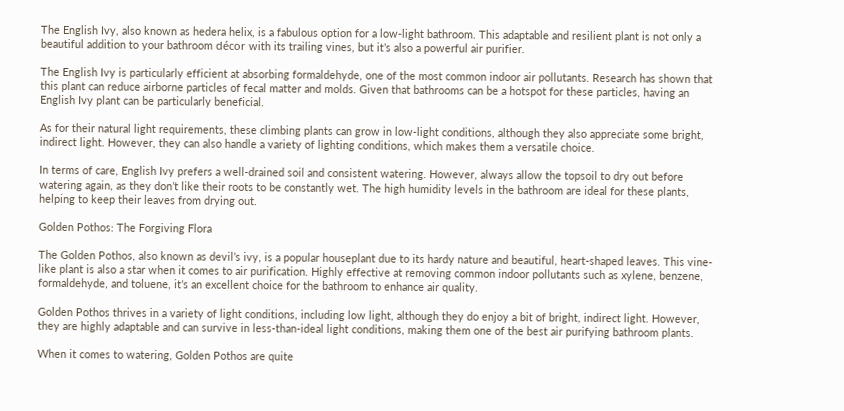The English Ivy, also known as hedera helix, is a fabulous option for a low-light bathroom. This adaptable and resilient plant is not only a beautiful addition to your bathroom décor with its trailing vines, but it’s also a powerful air purifier.

The English Ivy is particularly efficient at absorbing formaldehyde, one of the most common indoor air pollutants. Research has shown that this plant can reduce airborne particles of fecal matter and molds. Given that bathrooms can be a hotspot for these particles, having an English Ivy plant can be particularly beneficial.

As for their natural light requirements, these climbing plants can grow in low-light conditions, although they also appreciate some bright, indirect light. However, they can also handle a variety of lighting conditions, which makes them a versatile choice.

In terms of care, English Ivy prefers a well-drained soil and consistent watering. However, always allow the topsoil to dry out before watering again, as they don’t like their roots to be constantly wet. The high humidity levels in the bathroom are ideal for these plants, helping to keep their leaves from drying out.

Golden Pothos: The Forgiving Flora

The Golden Pothos, also known as devil’s ivy, is a popular houseplant due to its hardy nature and beautiful, heart-shaped leaves. This vine-like plant is also a star when it comes to air purification. Highly effective at removing common indoor pollutants such as xylene, benzene, formaldehyde, and toluene, it’s an excellent choice for the bathroom to enhance air quality.

Golden Pothos thrives in a variety of light conditions, including low light, although they do enjoy a bit of bright, indirect light. However, they are highly adaptable and can survive in less-than-ideal light conditions, making them one of the best air purifying bathroom plants.

When it comes to watering, Golden Pothos are quite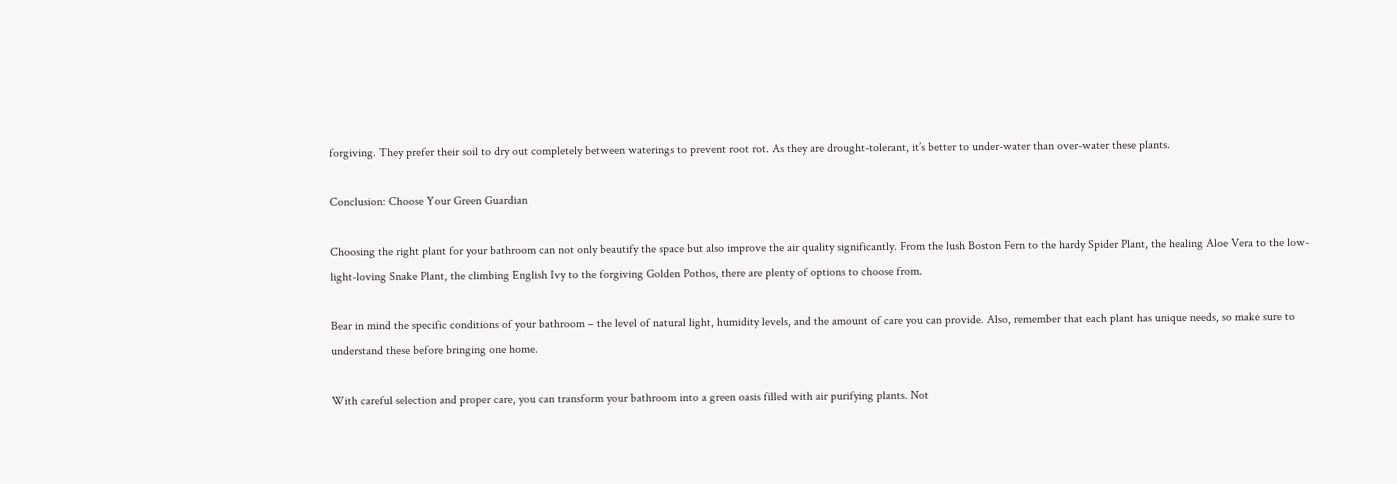forgiving. They prefer their soil to dry out completely between waterings to prevent root rot. As they are drought-tolerant, it’s better to under-water than over-water these plants.

Conclusion: Choose Your Green Guardian

Choosing the right plant for your bathroom can not only beautify the space but also improve the air quality significantly. From the lush Boston Fern to the hardy Spider Plant, the healing Aloe Vera to the low-light-loving Snake Plant, the climbing English Ivy to the forgiving Golden Pothos, there are plenty of options to choose from.

Bear in mind the specific conditions of your bathroom – the level of natural light, humidity levels, and the amount of care you can provide. Also, remember that each plant has unique needs, so make sure to understand these before bringing one home.

With careful selection and proper care, you can transform your bathroom into a green oasis filled with air purifying plants. Not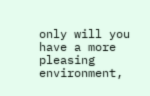only will you have a more pleasing environment,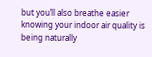but you’ll also breathe easier knowing your indoor air quality is being naturally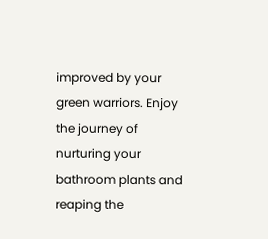improved by your green warriors. Enjoy the journey of nurturing your bathroom plants and reaping the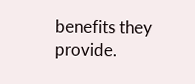benefits they provide.